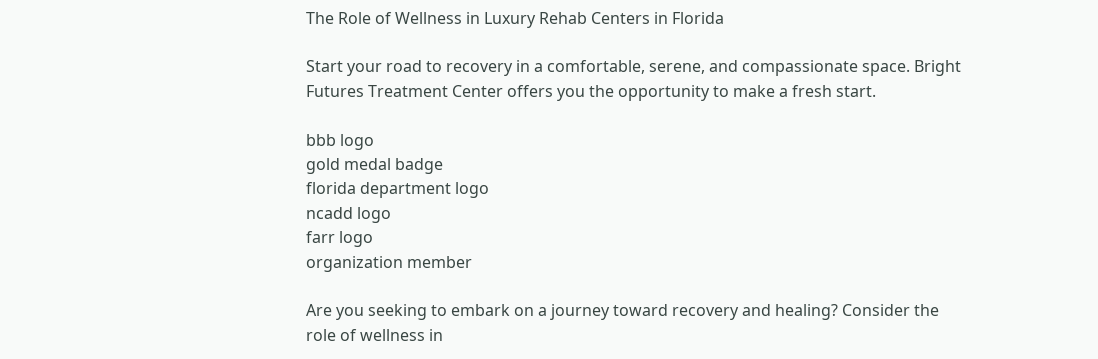The Role of Wellness in Luxury Rehab Centers in Florida

Start your road to recovery in a comfortable, serene, and compassionate space. Bright Futures Treatment Center offers you the opportunity to make a fresh start.

bbb logo
gold medal badge
florida department logo
ncadd logo
farr logo
organization member

Are you seeking to embark on a journey toward recovery and healing? Consider the role of wellness in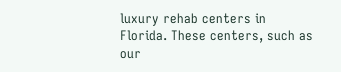luxury rehab centers in Florida. These centers, such as our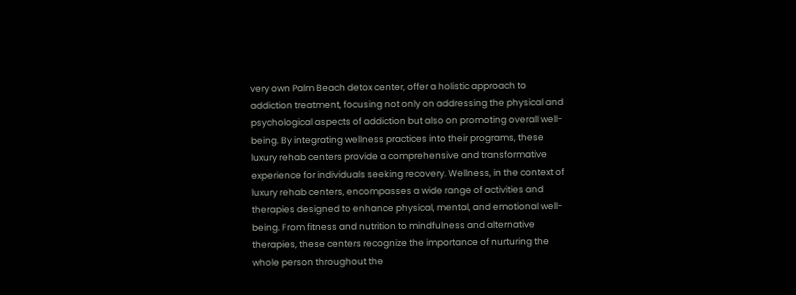very own Palm Beach detox center, offer a holistic approach to addiction treatment, focusing not only on addressing the physical and psychological aspects of addiction but also on promoting overall well-being. By integrating wellness practices into their programs, these luxury rehab centers provide a comprehensive and transformative experience for individuals seeking recovery. Wellness, in the context of luxury rehab centers, encompasses a wide range of activities and therapies designed to enhance physical, mental, and emotional well-being. From fitness and nutrition to mindfulness and alternative therapies, these centers recognize the importance of nurturing the whole person throughout the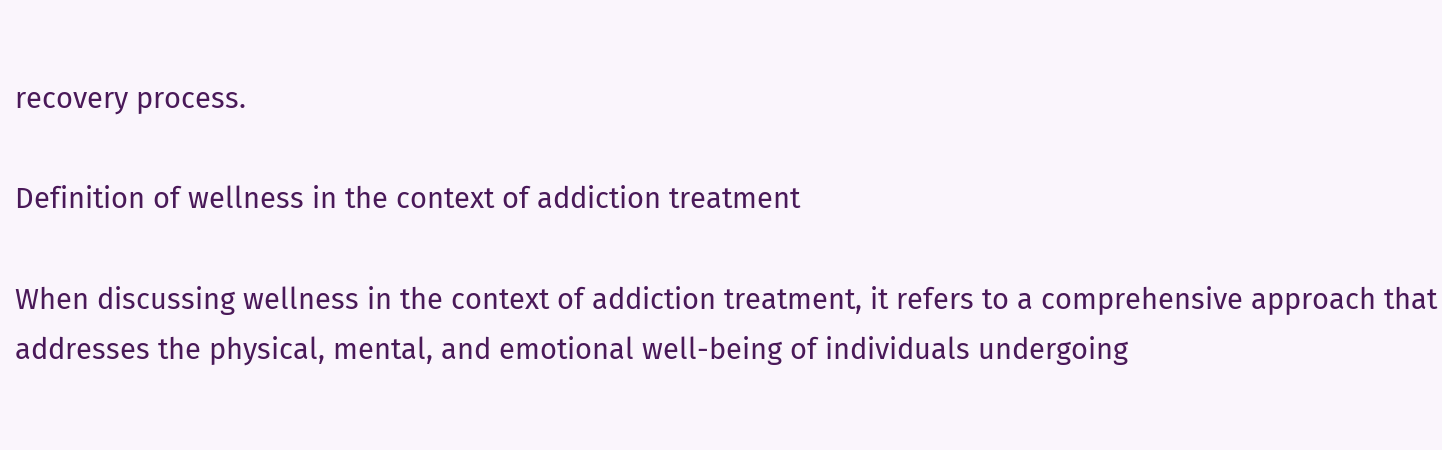recovery process.

Definition of wellness in the context of addiction treatment

When discussing wellness in the context of addiction treatment, it refers to a comprehensive approach that addresses the physical, mental, and emotional well-being of individuals undergoing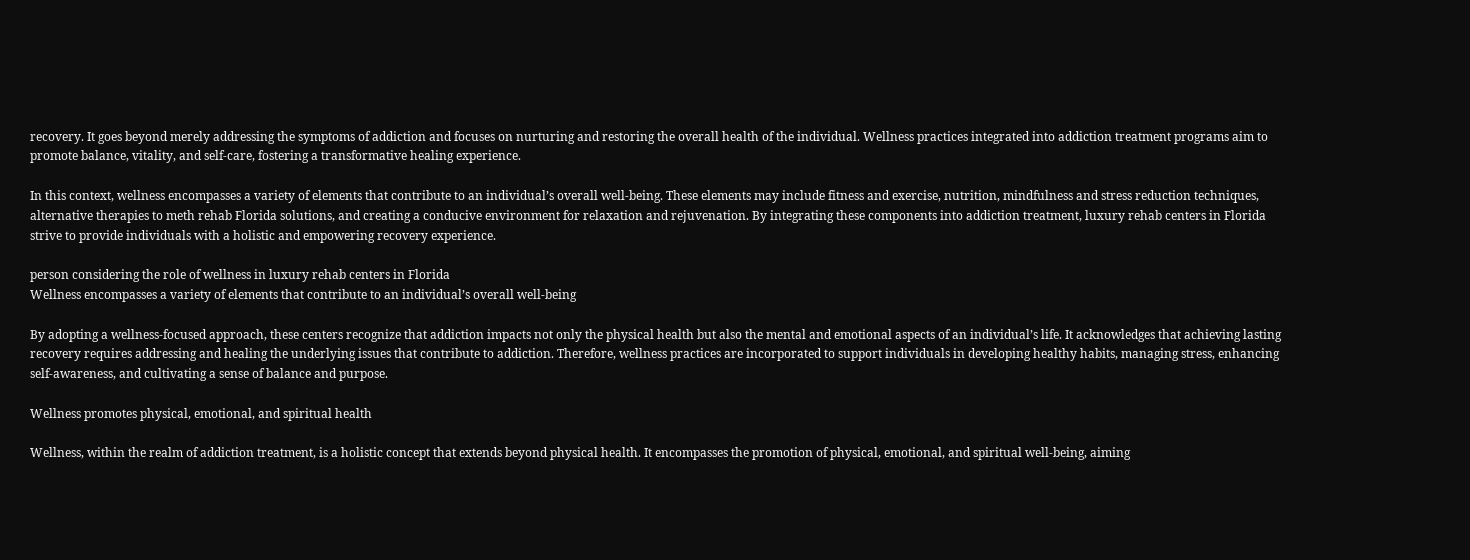recovery. It goes beyond merely addressing the symptoms of addiction and focuses on nurturing and restoring the overall health of the individual. Wellness practices integrated into addiction treatment programs aim to promote balance, vitality, and self-care, fostering a transformative healing experience.

In this context, wellness encompasses a variety of elements that contribute to an individual’s overall well-being. These elements may include fitness and exercise, nutrition, mindfulness and stress reduction techniques, alternative therapies to meth rehab Florida solutions, and creating a conducive environment for relaxation and rejuvenation. By integrating these components into addiction treatment, luxury rehab centers in Florida strive to provide individuals with a holistic and empowering recovery experience.

person considering the role of wellness in luxury rehab centers in Florida
Wellness encompasses a variety of elements that contribute to an individual’s overall well-being

By adopting a wellness-focused approach, these centers recognize that addiction impacts not only the physical health but also the mental and emotional aspects of an individual’s life. It acknowledges that achieving lasting recovery requires addressing and healing the underlying issues that contribute to addiction. Therefore, wellness practices are incorporated to support individuals in developing healthy habits, managing stress, enhancing self-awareness, and cultivating a sense of balance and purpose.

Wellness promotes physical, emotional, and spiritual health

Wellness, within the realm of addiction treatment, is a holistic concept that extends beyond physical health. It encompasses the promotion of physical, emotional, and spiritual well-being, aiming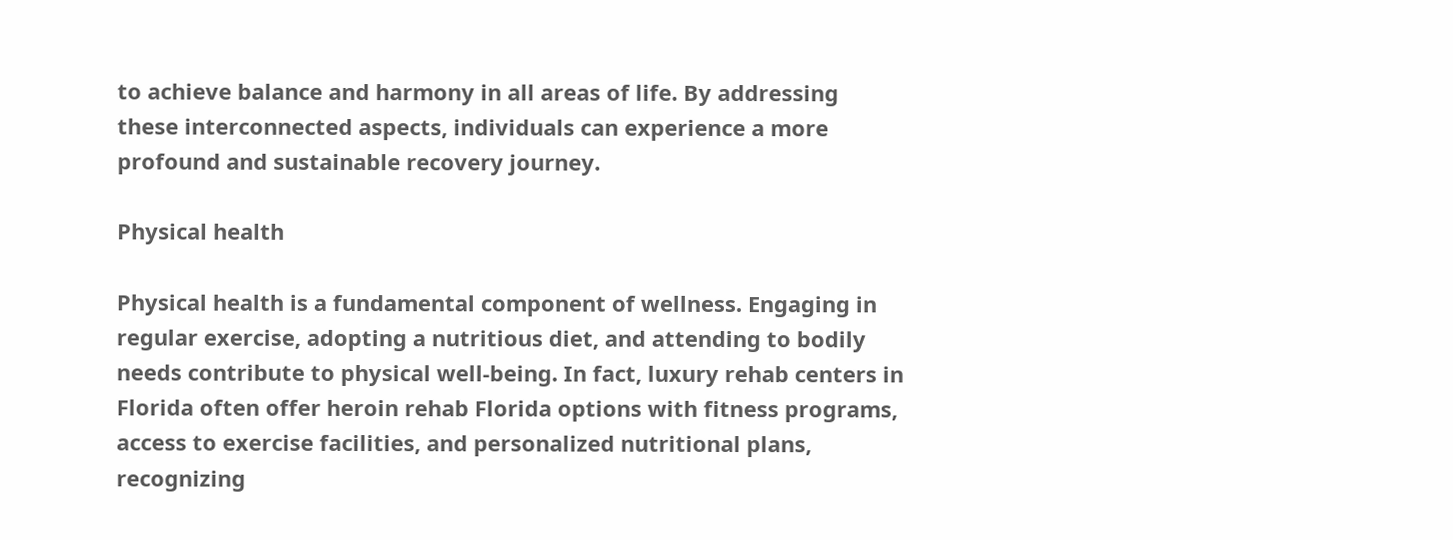to achieve balance and harmony in all areas of life. By addressing these interconnected aspects, individuals can experience a more profound and sustainable recovery journey.

Physical health

Physical health is a fundamental component of wellness. Engaging in regular exercise, adopting a nutritious diet, and attending to bodily needs contribute to physical well-being. In fact, luxury rehab centers in Florida often offer heroin rehab Florida options with fitness programs, access to exercise facilities, and personalized nutritional plans, recognizing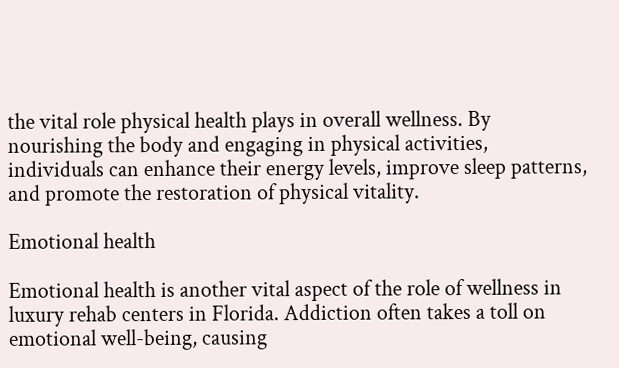the vital role physical health plays in overall wellness. By nourishing the body and engaging in physical activities, individuals can enhance their energy levels, improve sleep patterns, and promote the restoration of physical vitality.

Emotional health

Emotional health is another vital aspect of the role of wellness in luxury rehab centers in Florida. Addiction often takes a toll on emotional well-being, causing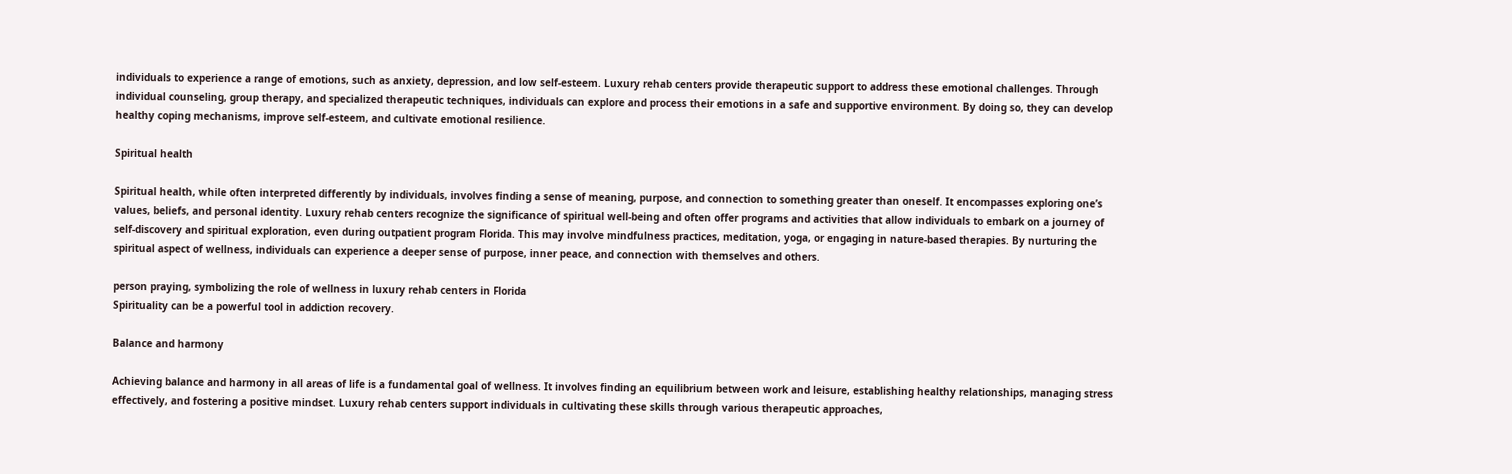individuals to experience a range of emotions, such as anxiety, depression, and low self-esteem. Luxury rehab centers provide therapeutic support to address these emotional challenges. Through individual counseling, group therapy, and specialized therapeutic techniques, individuals can explore and process their emotions in a safe and supportive environment. By doing so, they can develop healthy coping mechanisms, improve self-esteem, and cultivate emotional resilience.

Spiritual health

Spiritual health, while often interpreted differently by individuals, involves finding a sense of meaning, purpose, and connection to something greater than oneself. It encompasses exploring one’s values, beliefs, and personal identity. Luxury rehab centers recognize the significance of spiritual well-being and often offer programs and activities that allow individuals to embark on a journey of self-discovery and spiritual exploration, even during outpatient program Florida. This may involve mindfulness practices, meditation, yoga, or engaging in nature-based therapies. By nurturing the spiritual aspect of wellness, individuals can experience a deeper sense of purpose, inner peace, and connection with themselves and others.

person praying, symbolizing the role of wellness in luxury rehab centers in Florida
Spirituality can be a powerful tool in addiction recovery.

Balance and harmony

Achieving balance and harmony in all areas of life is a fundamental goal of wellness. It involves finding an equilibrium between work and leisure, establishing healthy relationships, managing stress effectively, and fostering a positive mindset. Luxury rehab centers support individuals in cultivating these skills through various therapeutic approaches,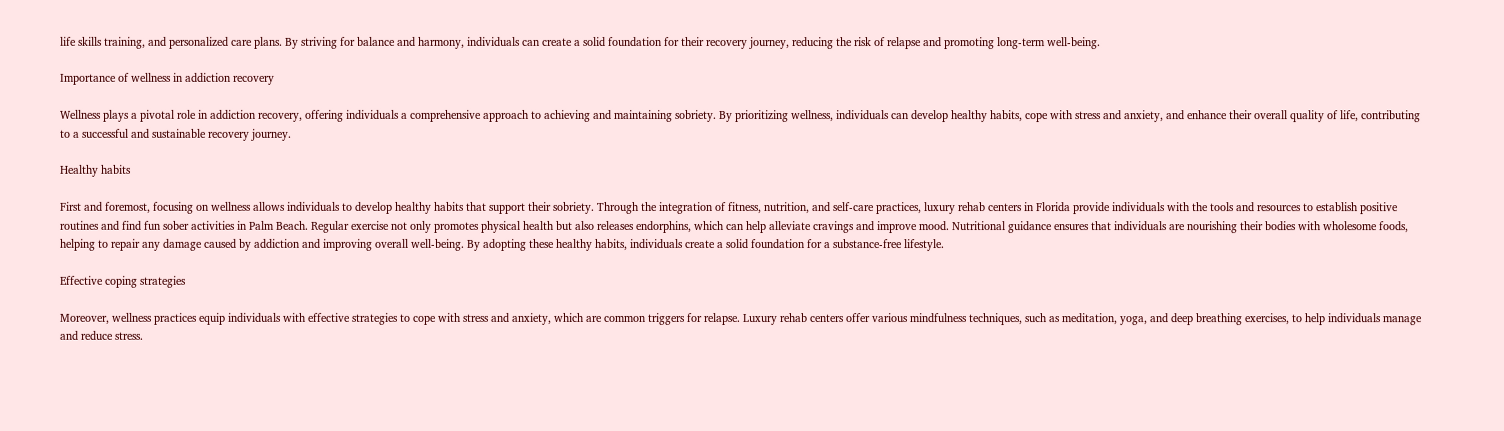life skills training, and personalized care plans. By striving for balance and harmony, individuals can create a solid foundation for their recovery journey, reducing the risk of relapse and promoting long-term well-being.

Importance of wellness in addiction recovery

Wellness plays a pivotal role in addiction recovery, offering individuals a comprehensive approach to achieving and maintaining sobriety. By prioritizing wellness, individuals can develop healthy habits, cope with stress and anxiety, and enhance their overall quality of life, contributing to a successful and sustainable recovery journey.

Healthy habits

First and foremost, focusing on wellness allows individuals to develop healthy habits that support their sobriety. Through the integration of fitness, nutrition, and self-care practices, luxury rehab centers in Florida provide individuals with the tools and resources to establish positive routines and find fun sober activities in Palm Beach. Regular exercise not only promotes physical health but also releases endorphins, which can help alleviate cravings and improve mood. Nutritional guidance ensures that individuals are nourishing their bodies with wholesome foods, helping to repair any damage caused by addiction and improving overall well-being. By adopting these healthy habits, individuals create a solid foundation for a substance-free lifestyle.

Effective coping strategies

Moreover, wellness practices equip individuals with effective strategies to cope with stress and anxiety, which are common triggers for relapse. Luxury rehab centers offer various mindfulness techniques, such as meditation, yoga, and deep breathing exercises, to help individuals manage and reduce stress.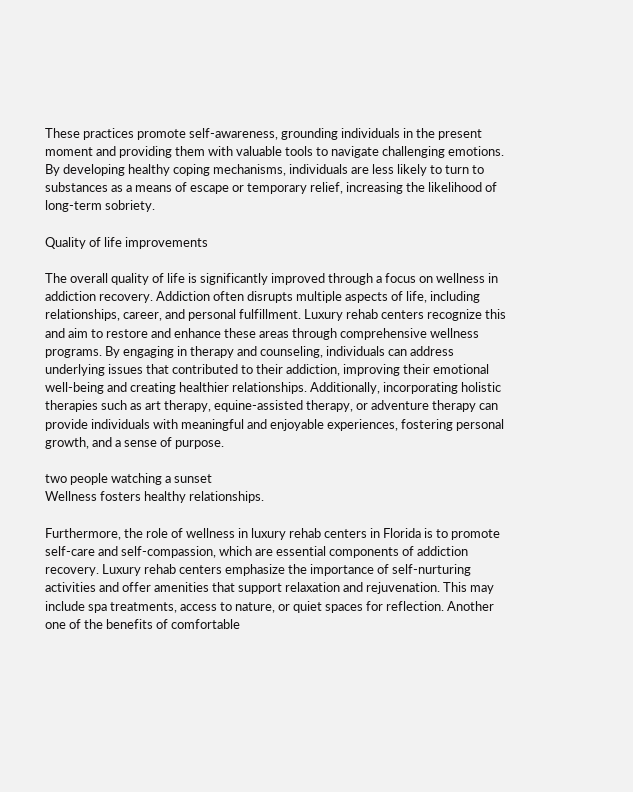These practices promote self-awareness, grounding individuals in the present moment and providing them with valuable tools to navigate challenging emotions. By developing healthy coping mechanisms, individuals are less likely to turn to substances as a means of escape or temporary relief, increasing the likelihood of long-term sobriety.

Quality of life improvements

The overall quality of life is significantly improved through a focus on wellness in addiction recovery. Addiction often disrupts multiple aspects of life, including relationships, career, and personal fulfillment. Luxury rehab centers recognize this and aim to restore and enhance these areas through comprehensive wellness programs. By engaging in therapy and counseling, individuals can address underlying issues that contributed to their addiction, improving their emotional well-being and creating healthier relationships. Additionally, incorporating holistic therapies such as art therapy, equine-assisted therapy, or adventure therapy can provide individuals with meaningful and enjoyable experiences, fostering personal growth, and a sense of purpose.

two people watching a sunset
Wellness fosters healthy relationships.

Furthermore, the role of wellness in luxury rehab centers in Florida is to promote self-care and self-compassion, which are essential components of addiction recovery. Luxury rehab centers emphasize the importance of self-nurturing activities and offer amenities that support relaxation and rejuvenation. This may include spa treatments, access to nature, or quiet spaces for reflection. Another one of the benefits of comfortable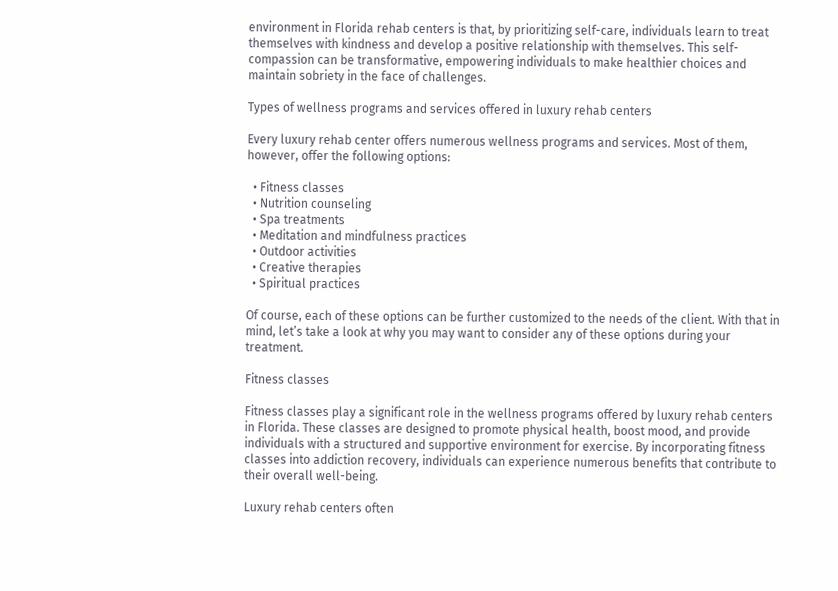environment in Florida rehab centers is that, by prioritizing self-care, individuals learn to treat themselves with kindness and develop a positive relationship with themselves. This self-compassion can be transformative, empowering individuals to make healthier choices and maintain sobriety in the face of challenges.

Types of wellness programs and services offered in luxury rehab centers

Every luxury rehab center offers numerous wellness programs and services. Most of them, however, offer the following options:

  • Fitness classes
  • Nutrition counseling
  • Spa treatments
  • Meditation and mindfulness practices
  • Outdoor activities
  • Creative therapies
  • Spiritual practices

Of course, each of these options can be further customized to the needs of the client. With that in mind, let’s take a look at why you may want to consider any of these options during your treatment.

Fitness classes

Fitness classes play a significant role in the wellness programs offered by luxury rehab centers in Florida. These classes are designed to promote physical health, boost mood, and provide individuals with a structured and supportive environment for exercise. By incorporating fitness classes into addiction recovery, individuals can experience numerous benefits that contribute to their overall well-being.

Luxury rehab centers often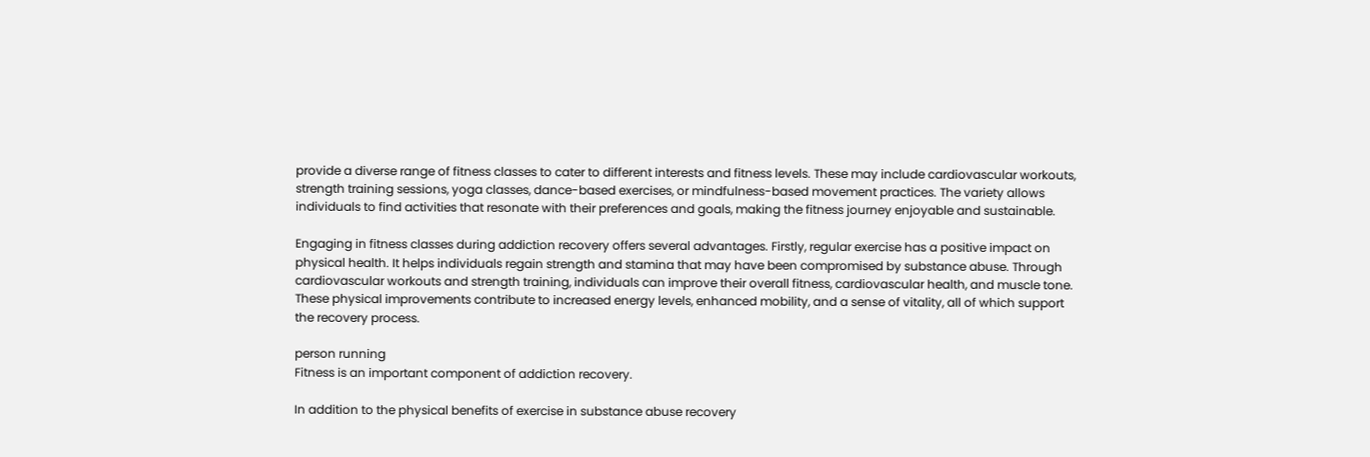provide a diverse range of fitness classes to cater to different interests and fitness levels. These may include cardiovascular workouts, strength training sessions, yoga classes, dance-based exercises, or mindfulness-based movement practices. The variety allows individuals to find activities that resonate with their preferences and goals, making the fitness journey enjoyable and sustainable.

Engaging in fitness classes during addiction recovery offers several advantages. Firstly, regular exercise has a positive impact on physical health. It helps individuals regain strength and stamina that may have been compromised by substance abuse. Through cardiovascular workouts and strength training, individuals can improve their overall fitness, cardiovascular health, and muscle tone. These physical improvements contribute to increased energy levels, enhanced mobility, and a sense of vitality, all of which support the recovery process.

person running
Fitness is an important component of addiction recovery.

In addition to the physical benefits of exercise in substance abuse recovery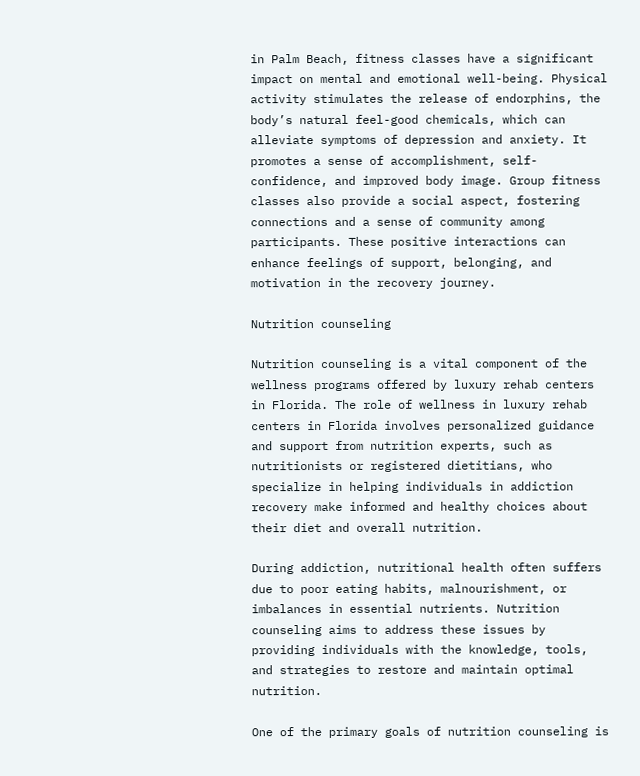in Palm Beach, fitness classes have a significant impact on mental and emotional well-being. Physical activity stimulates the release of endorphins, the body’s natural feel-good chemicals, which can alleviate symptoms of depression and anxiety. It promotes a sense of accomplishment, self-confidence, and improved body image. Group fitness classes also provide a social aspect, fostering connections and a sense of community among participants. These positive interactions can enhance feelings of support, belonging, and motivation in the recovery journey.

Nutrition counseling

Nutrition counseling is a vital component of the wellness programs offered by luxury rehab centers in Florida. The role of wellness in luxury rehab centers in Florida involves personalized guidance and support from nutrition experts, such as nutritionists or registered dietitians, who specialize in helping individuals in addiction recovery make informed and healthy choices about their diet and overall nutrition.

During addiction, nutritional health often suffers due to poor eating habits, malnourishment, or imbalances in essential nutrients. Nutrition counseling aims to address these issues by providing individuals with the knowledge, tools, and strategies to restore and maintain optimal nutrition.

One of the primary goals of nutrition counseling is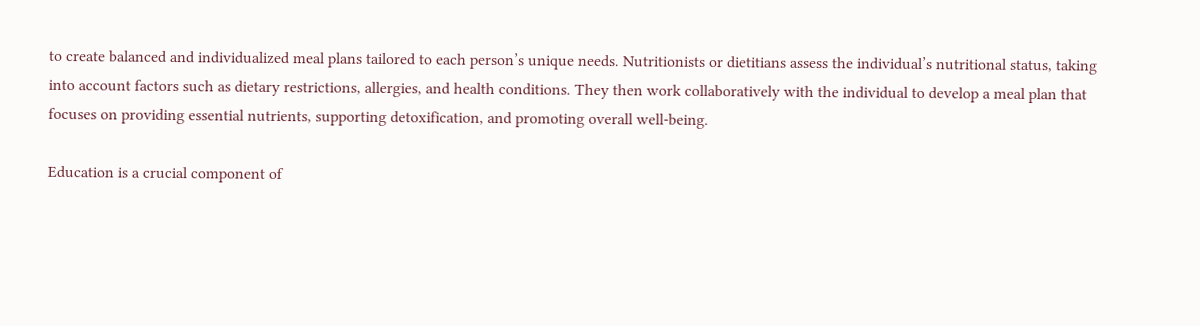to create balanced and individualized meal plans tailored to each person’s unique needs. Nutritionists or dietitians assess the individual’s nutritional status, taking into account factors such as dietary restrictions, allergies, and health conditions. They then work collaboratively with the individual to develop a meal plan that focuses on providing essential nutrients, supporting detoxification, and promoting overall well-being.

Education is a crucial component of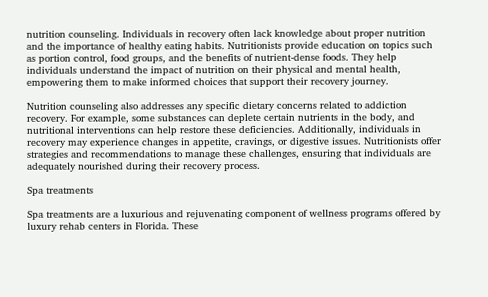nutrition counseling. Individuals in recovery often lack knowledge about proper nutrition and the importance of healthy eating habits. Nutritionists provide education on topics such as portion control, food groups, and the benefits of nutrient-dense foods. They help individuals understand the impact of nutrition on their physical and mental health, empowering them to make informed choices that support their recovery journey.

Nutrition counseling also addresses any specific dietary concerns related to addiction recovery. For example, some substances can deplete certain nutrients in the body, and nutritional interventions can help restore these deficiencies. Additionally, individuals in recovery may experience changes in appetite, cravings, or digestive issues. Nutritionists offer strategies and recommendations to manage these challenges, ensuring that individuals are adequately nourished during their recovery process.

Spa treatments

Spa treatments are a luxurious and rejuvenating component of wellness programs offered by luxury rehab centers in Florida. These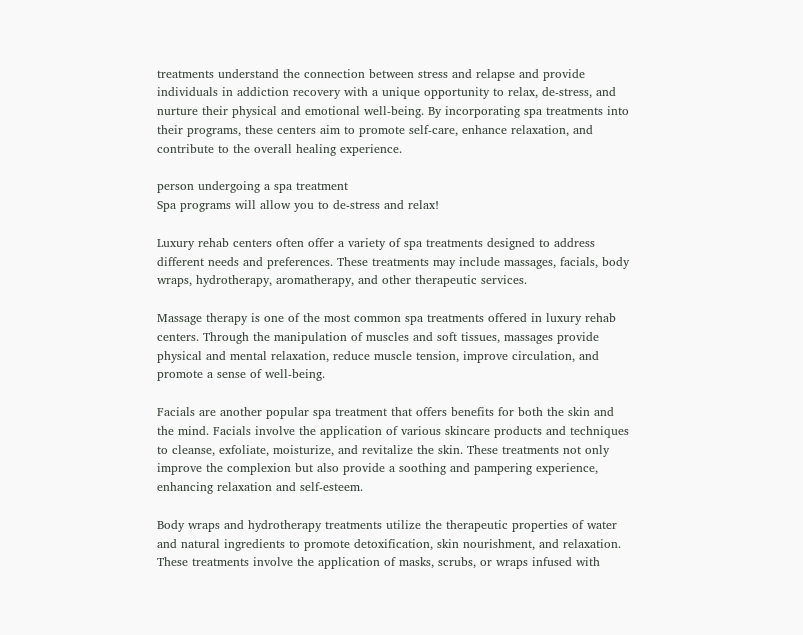treatments understand the connection between stress and relapse and provide individuals in addiction recovery with a unique opportunity to relax, de-stress, and nurture their physical and emotional well-being. By incorporating spa treatments into their programs, these centers aim to promote self-care, enhance relaxation, and contribute to the overall healing experience.

person undergoing a spa treatment
Spa programs will allow you to de-stress and relax!

Luxury rehab centers often offer a variety of spa treatments designed to address different needs and preferences. These treatments may include massages, facials, body wraps, hydrotherapy, aromatherapy, and other therapeutic services.

Massage therapy is one of the most common spa treatments offered in luxury rehab centers. Through the manipulation of muscles and soft tissues, massages provide physical and mental relaxation, reduce muscle tension, improve circulation, and promote a sense of well-being.

Facials are another popular spa treatment that offers benefits for both the skin and the mind. Facials involve the application of various skincare products and techniques to cleanse, exfoliate, moisturize, and revitalize the skin. These treatments not only improve the complexion but also provide a soothing and pampering experience, enhancing relaxation and self-esteem.

Body wraps and hydrotherapy treatments utilize the therapeutic properties of water and natural ingredients to promote detoxification, skin nourishment, and relaxation. These treatments involve the application of masks, scrubs, or wraps infused with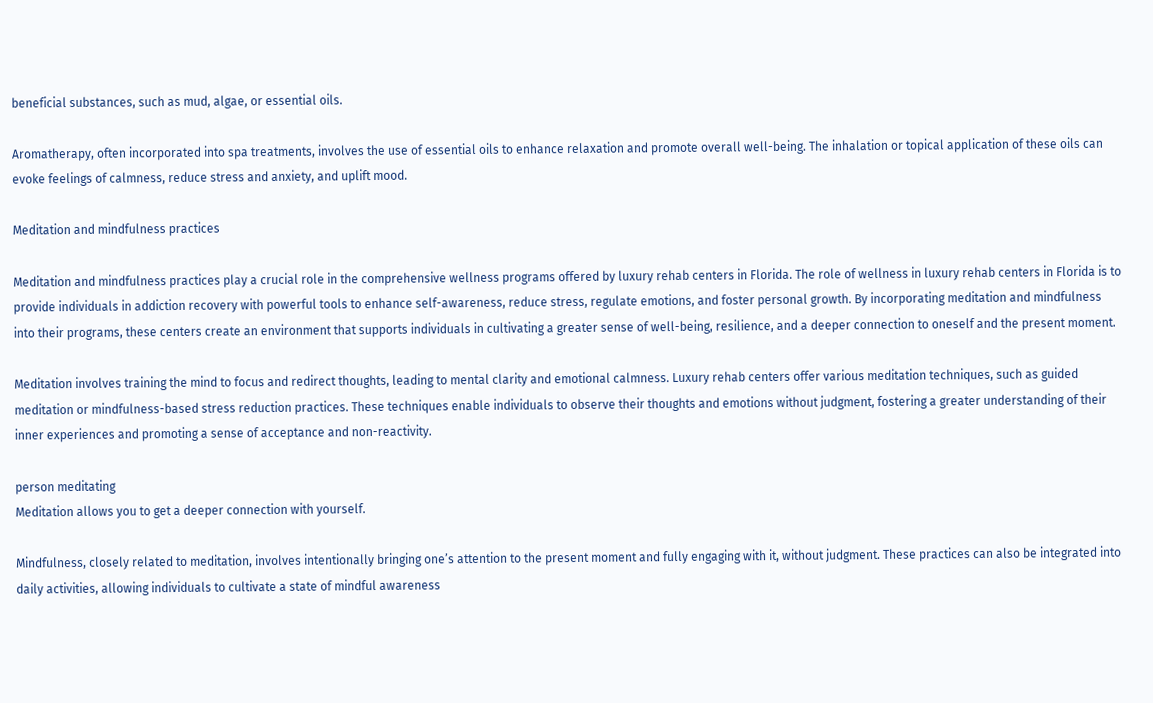beneficial substances, such as mud, algae, or essential oils.

Aromatherapy, often incorporated into spa treatments, involves the use of essential oils to enhance relaxation and promote overall well-being. The inhalation or topical application of these oils can evoke feelings of calmness, reduce stress and anxiety, and uplift mood.

Meditation and mindfulness practices

Meditation and mindfulness practices play a crucial role in the comprehensive wellness programs offered by luxury rehab centers in Florida. The role of wellness in luxury rehab centers in Florida is to provide individuals in addiction recovery with powerful tools to enhance self-awareness, reduce stress, regulate emotions, and foster personal growth. By incorporating meditation and mindfulness into their programs, these centers create an environment that supports individuals in cultivating a greater sense of well-being, resilience, and a deeper connection to oneself and the present moment.

Meditation involves training the mind to focus and redirect thoughts, leading to mental clarity and emotional calmness. Luxury rehab centers offer various meditation techniques, such as guided meditation or mindfulness-based stress reduction practices. These techniques enable individuals to observe their thoughts and emotions without judgment, fostering a greater understanding of their inner experiences and promoting a sense of acceptance and non-reactivity.

person meditating
Meditation allows you to get a deeper connection with yourself.

Mindfulness, closely related to meditation, involves intentionally bringing one’s attention to the present moment and fully engaging with it, without judgment. These practices can also be integrated into daily activities, allowing individuals to cultivate a state of mindful awareness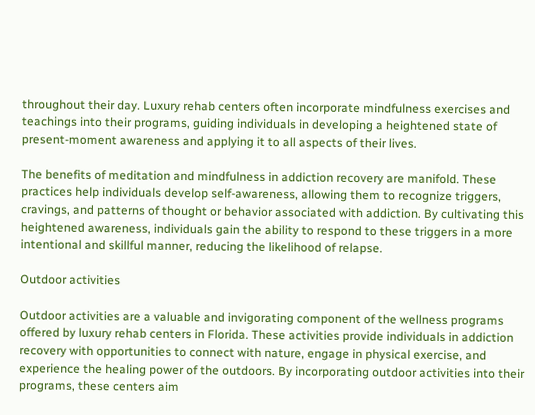throughout their day. Luxury rehab centers often incorporate mindfulness exercises and teachings into their programs, guiding individuals in developing a heightened state of present-moment awareness and applying it to all aspects of their lives.

The benefits of meditation and mindfulness in addiction recovery are manifold. These practices help individuals develop self-awareness, allowing them to recognize triggers, cravings, and patterns of thought or behavior associated with addiction. By cultivating this heightened awareness, individuals gain the ability to respond to these triggers in a more intentional and skillful manner, reducing the likelihood of relapse.

Outdoor activities

Outdoor activities are a valuable and invigorating component of the wellness programs offered by luxury rehab centers in Florida. These activities provide individuals in addiction recovery with opportunities to connect with nature, engage in physical exercise, and experience the healing power of the outdoors. By incorporating outdoor activities into their programs, these centers aim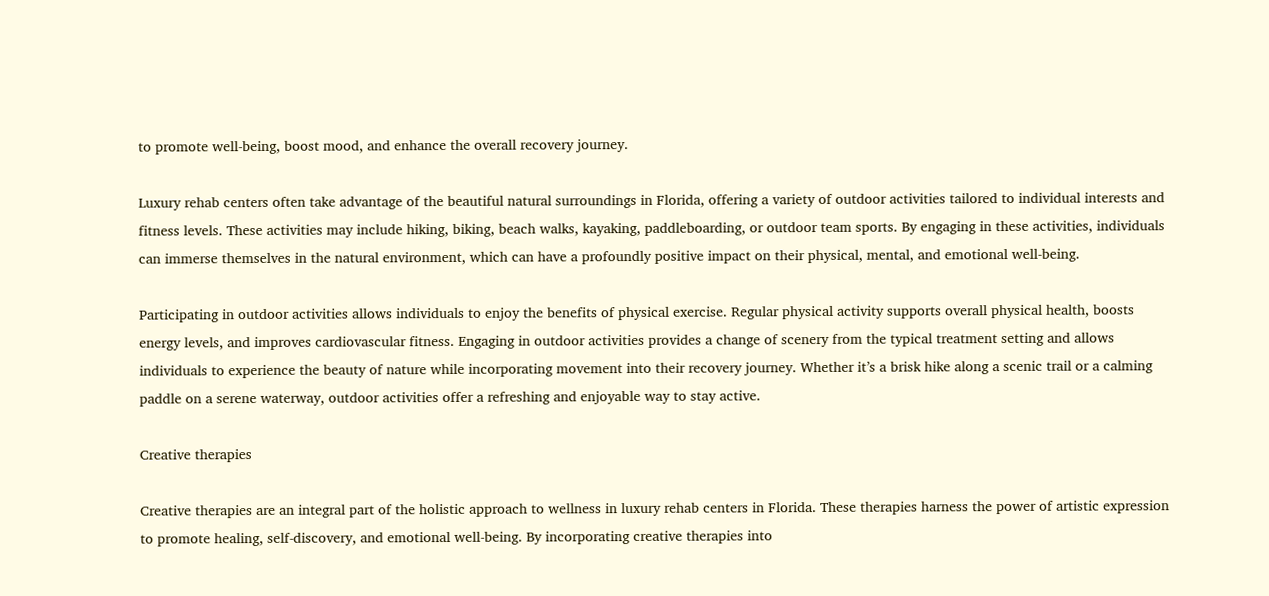to promote well-being, boost mood, and enhance the overall recovery journey.

Luxury rehab centers often take advantage of the beautiful natural surroundings in Florida, offering a variety of outdoor activities tailored to individual interests and fitness levels. These activities may include hiking, biking, beach walks, kayaking, paddleboarding, or outdoor team sports. By engaging in these activities, individuals can immerse themselves in the natural environment, which can have a profoundly positive impact on their physical, mental, and emotional well-being.

Participating in outdoor activities allows individuals to enjoy the benefits of physical exercise. Regular physical activity supports overall physical health, boosts energy levels, and improves cardiovascular fitness. Engaging in outdoor activities provides a change of scenery from the typical treatment setting and allows individuals to experience the beauty of nature while incorporating movement into their recovery journey. Whether it’s a brisk hike along a scenic trail or a calming paddle on a serene waterway, outdoor activities offer a refreshing and enjoyable way to stay active.

Creative therapies

Creative therapies are an integral part of the holistic approach to wellness in luxury rehab centers in Florida. These therapies harness the power of artistic expression to promote healing, self-discovery, and emotional well-being. By incorporating creative therapies into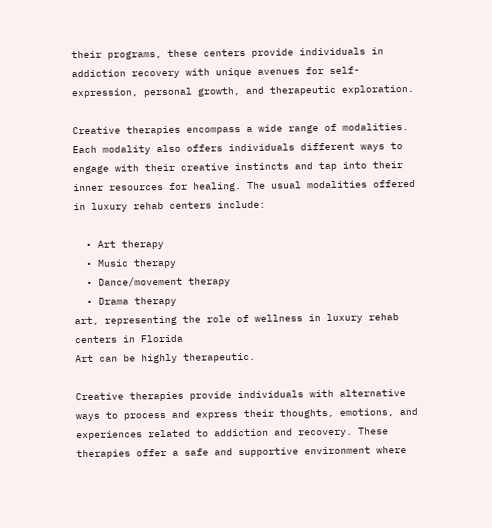their programs, these centers provide individuals in addiction recovery with unique avenues for self-expression, personal growth, and therapeutic exploration.

Creative therapies encompass a wide range of modalities. Each modality also offers individuals different ways to engage with their creative instincts and tap into their inner resources for healing. The usual modalities offered in luxury rehab centers include:

  • Art therapy
  • Music therapy
  • Dance/movement therapy
  • Drama therapy
art, representing the role of wellness in luxury rehab centers in Florida
Art can be highly therapeutic.

Creative therapies provide individuals with alternative ways to process and express their thoughts, emotions, and experiences related to addiction and recovery. These therapies offer a safe and supportive environment where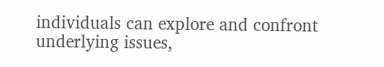individuals can explore and confront underlying issues,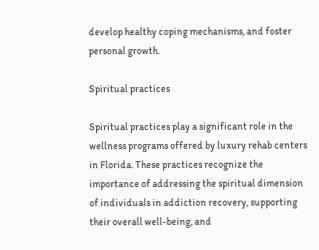develop healthy coping mechanisms, and foster personal growth.

Spiritual practices

Spiritual practices play a significant role in the wellness programs offered by luxury rehab centers in Florida. These practices recognize the importance of addressing the spiritual dimension of individuals in addiction recovery, supporting their overall well-being, and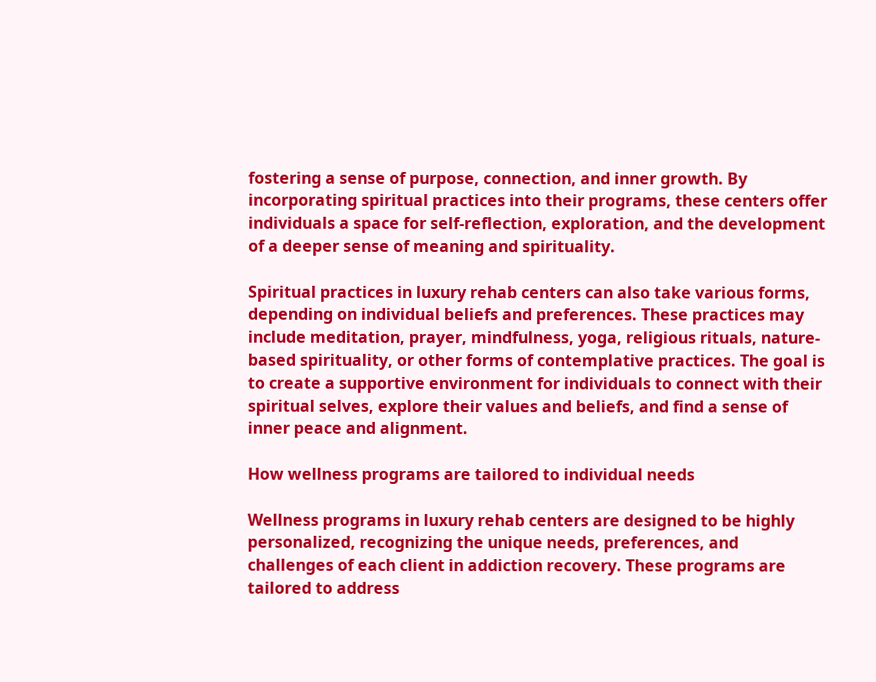fostering a sense of purpose, connection, and inner growth. By incorporating spiritual practices into their programs, these centers offer individuals a space for self-reflection, exploration, and the development of a deeper sense of meaning and spirituality.

Spiritual practices in luxury rehab centers can also take various forms, depending on individual beliefs and preferences. These practices may include meditation, prayer, mindfulness, yoga, religious rituals, nature-based spirituality, or other forms of contemplative practices. The goal is to create a supportive environment for individuals to connect with their spiritual selves, explore their values and beliefs, and find a sense of inner peace and alignment.

How wellness programs are tailored to individual needs

Wellness programs in luxury rehab centers are designed to be highly personalized, recognizing the unique needs, preferences, and challenges of each client in addiction recovery. These programs are tailored to address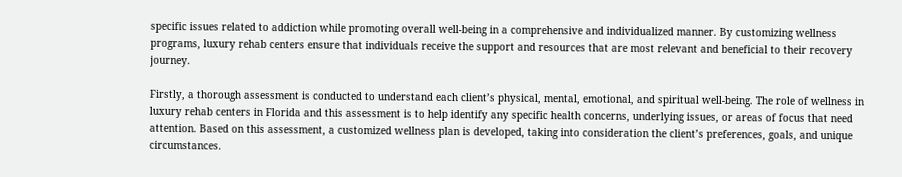specific issues related to addiction while promoting overall well-being in a comprehensive and individualized manner. By customizing wellness programs, luxury rehab centers ensure that individuals receive the support and resources that are most relevant and beneficial to their recovery journey.

Firstly, a thorough assessment is conducted to understand each client’s physical, mental, emotional, and spiritual well-being. The role of wellness in luxury rehab centers in Florida and this assessment is to help identify any specific health concerns, underlying issues, or areas of focus that need attention. Based on this assessment, a customized wellness plan is developed, taking into consideration the client’s preferences, goals, and unique circumstances.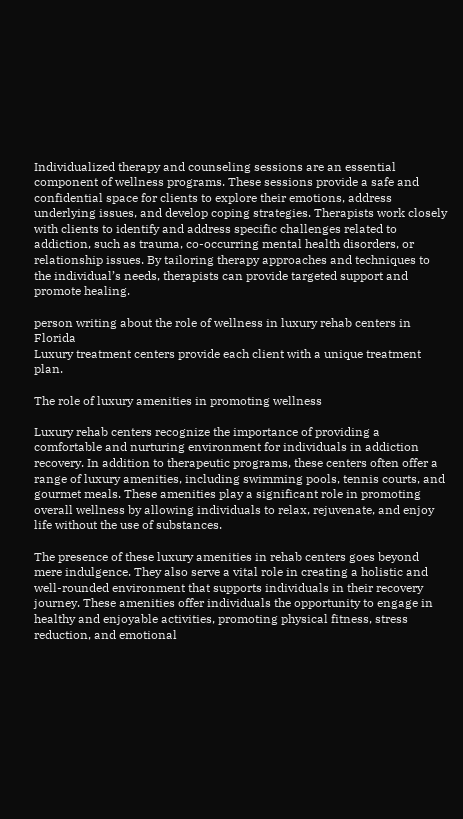Individualized therapy and counseling sessions are an essential component of wellness programs. These sessions provide a safe and confidential space for clients to explore their emotions, address underlying issues, and develop coping strategies. Therapists work closely with clients to identify and address specific challenges related to addiction, such as trauma, co-occurring mental health disorders, or relationship issues. By tailoring therapy approaches and techniques to the individual’s needs, therapists can provide targeted support and promote healing.

person writing about the role of wellness in luxury rehab centers in Florida
Luxury treatment centers provide each client with a unique treatment plan.

The role of luxury amenities in promoting wellness

Luxury rehab centers recognize the importance of providing a comfortable and nurturing environment for individuals in addiction recovery. In addition to therapeutic programs, these centers often offer a range of luxury amenities, including swimming pools, tennis courts, and gourmet meals. These amenities play a significant role in promoting overall wellness by allowing individuals to relax, rejuvenate, and enjoy life without the use of substances.

The presence of these luxury amenities in rehab centers goes beyond mere indulgence. They also serve a vital role in creating a holistic and well-rounded environment that supports individuals in their recovery journey. These amenities offer individuals the opportunity to engage in healthy and enjoyable activities, promoting physical fitness, stress reduction, and emotional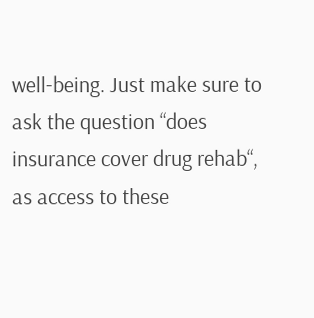well-being. Just make sure to ask the question “does insurance cover drug rehab“, as access to these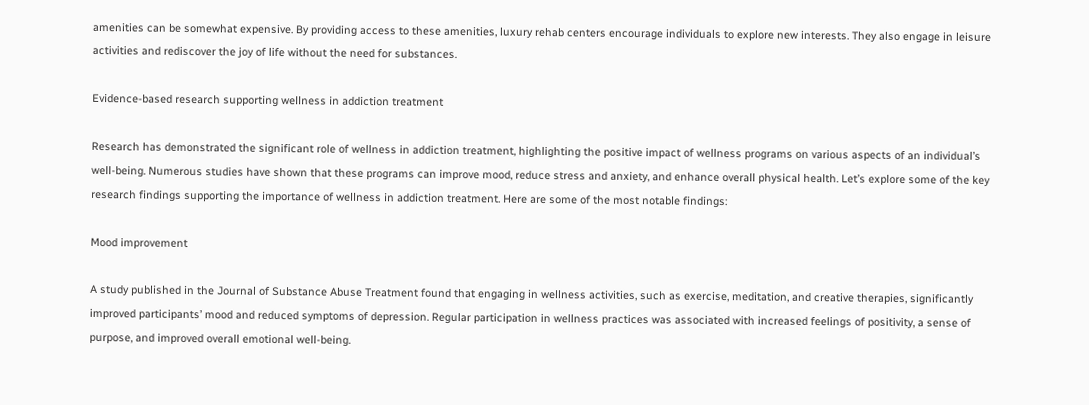amenities can be somewhat expensive. By providing access to these amenities, luxury rehab centers encourage individuals to explore new interests. They also engage in leisure activities and rediscover the joy of life without the need for substances.

Evidence-based research supporting wellness in addiction treatment

Research has demonstrated the significant role of wellness in addiction treatment, highlighting the positive impact of wellness programs on various aspects of an individual’s well-being. Numerous studies have shown that these programs can improve mood, reduce stress and anxiety, and enhance overall physical health. Let’s explore some of the key research findings supporting the importance of wellness in addiction treatment. Here are some of the most notable findings:

Mood improvement

A study published in the Journal of Substance Abuse Treatment found that engaging in wellness activities, such as exercise, meditation, and creative therapies, significantly improved participants’ mood and reduced symptoms of depression. Regular participation in wellness practices was associated with increased feelings of positivity, a sense of purpose, and improved overall emotional well-being.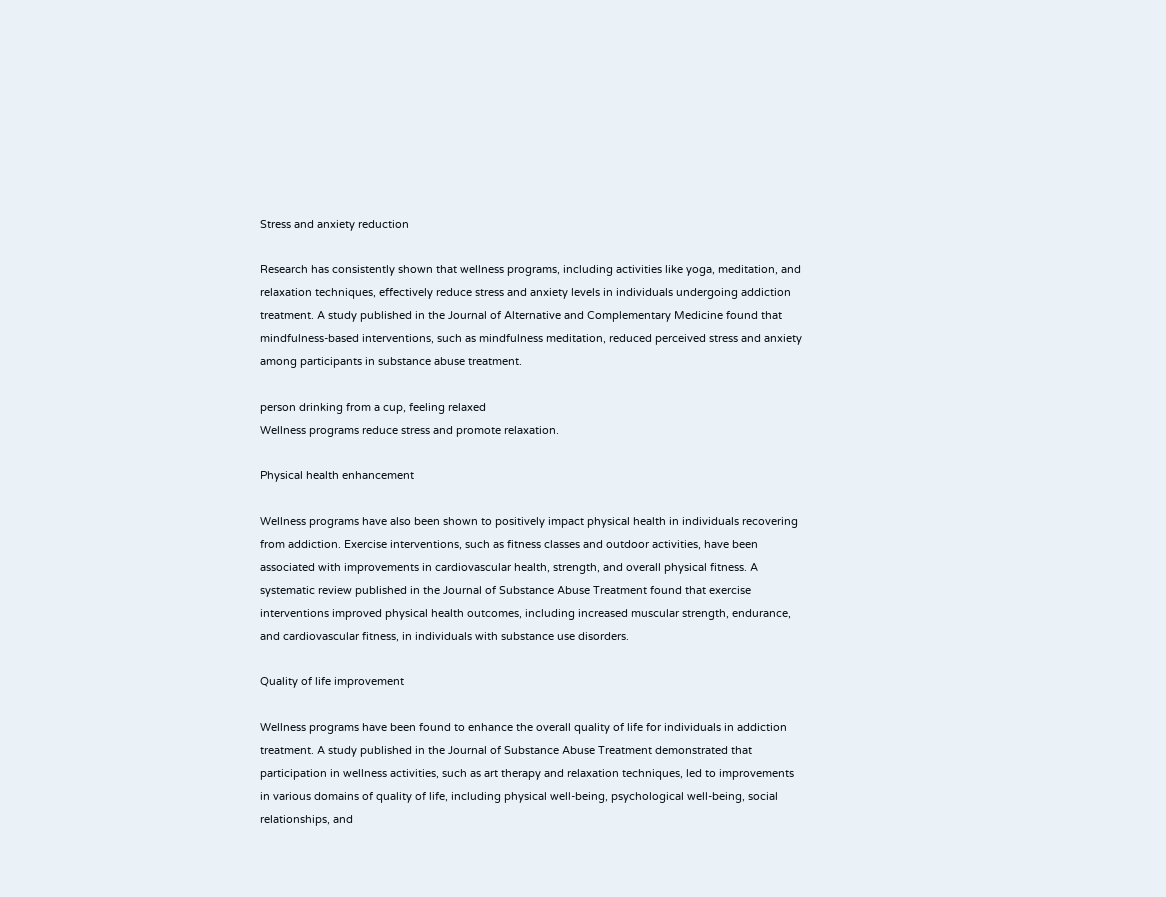Stress and anxiety reduction

Research has consistently shown that wellness programs, including activities like yoga, meditation, and relaxation techniques, effectively reduce stress and anxiety levels in individuals undergoing addiction treatment. A study published in the Journal of Alternative and Complementary Medicine found that mindfulness-based interventions, such as mindfulness meditation, reduced perceived stress and anxiety among participants in substance abuse treatment.

person drinking from a cup, feeling relaxed
Wellness programs reduce stress and promote relaxation.

Physical health enhancement

Wellness programs have also been shown to positively impact physical health in individuals recovering from addiction. Exercise interventions, such as fitness classes and outdoor activities, have been associated with improvements in cardiovascular health, strength, and overall physical fitness. A systematic review published in the Journal of Substance Abuse Treatment found that exercise interventions improved physical health outcomes, including increased muscular strength, endurance, and cardiovascular fitness, in individuals with substance use disorders.

Quality of life improvement

Wellness programs have been found to enhance the overall quality of life for individuals in addiction treatment. A study published in the Journal of Substance Abuse Treatment demonstrated that participation in wellness activities, such as art therapy and relaxation techniques, led to improvements in various domains of quality of life, including physical well-being, psychological well-being, social relationships, and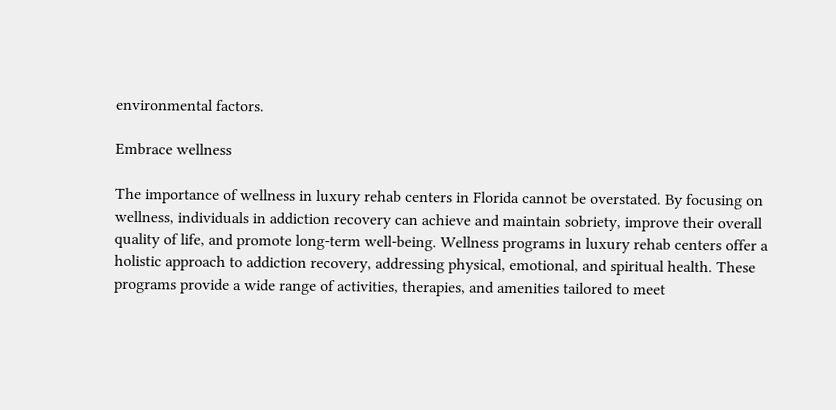environmental factors.

Embrace wellness

The importance of wellness in luxury rehab centers in Florida cannot be overstated. By focusing on wellness, individuals in addiction recovery can achieve and maintain sobriety, improve their overall quality of life, and promote long-term well-being. Wellness programs in luxury rehab centers offer a holistic approach to addiction recovery, addressing physical, emotional, and spiritual health. These programs provide a wide range of activities, therapies, and amenities tailored to meet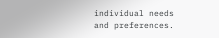individual needs and preferences.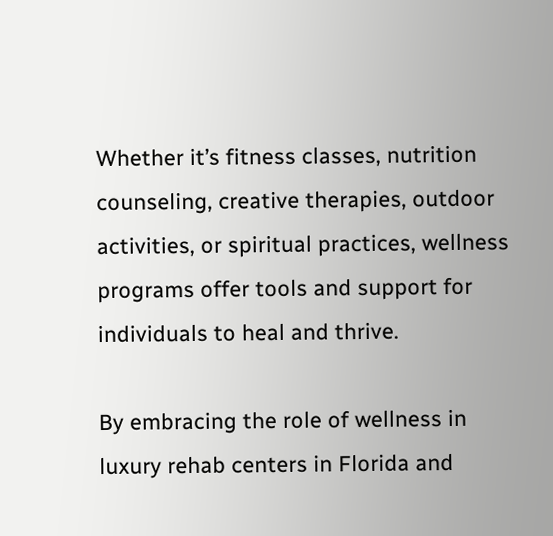Whether it’s fitness classes, nutrition counseling, creative therapies, outdoor activities, or spiritual practices, wellness programs offer tools and support for individuals to heal and thrive.

By embracing the role of wellness in luxury rehab centers in Florida and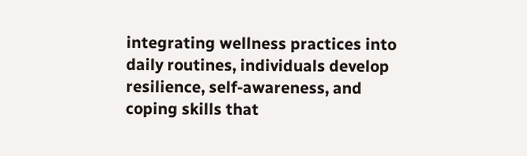integrating wellness practices into daily routines, individuals develop resilience, self-awareness, and coping skills that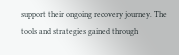support their ongoing recovery journey. The tools and strategies gained through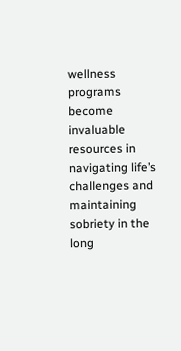wellness programs become invaluable resources in navigating life’s challenges and maintaining sobriety in the long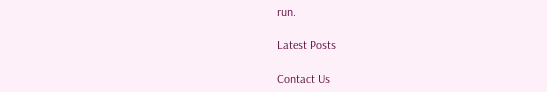run.

Latest Posts

Contact Us